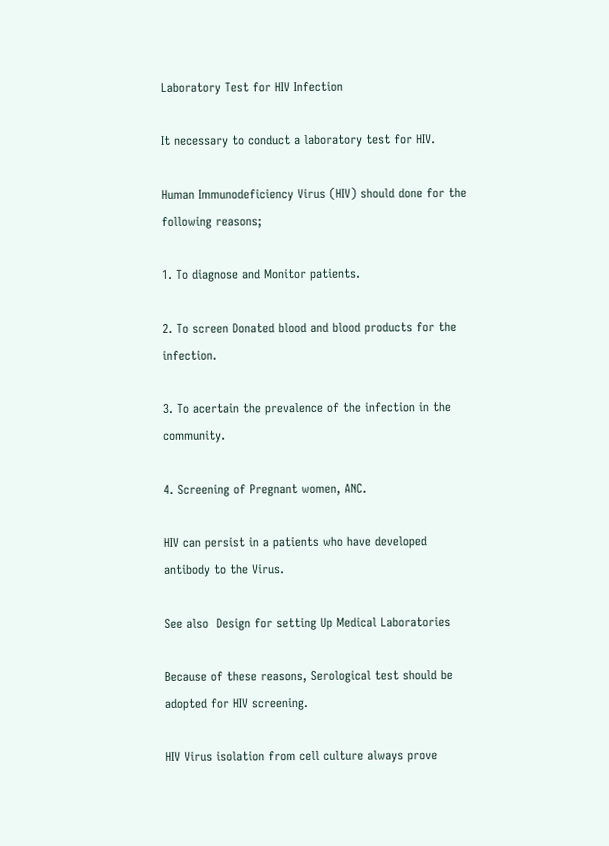Laboratory Test for HIV Infection

It necessary to conduct a laboratory test for HIV.

Human Immunodeficiency Virus (HIV) should done for the following reasons;

1. To diagnose and Monitor patients.

2. To screen Donated blood and blood products for the infection.

3. To acertain the prevalence of the infection in the community.

4. Screening of Pregnant women, ANC.

HIV can persist in a patients who have developed antibody to the Virus.

See also  Design for setting Up Medical Laboratories

Because of these reasons, Serological test should be adopted for HIV screening.

HIV Virus isolation from cell culture always prove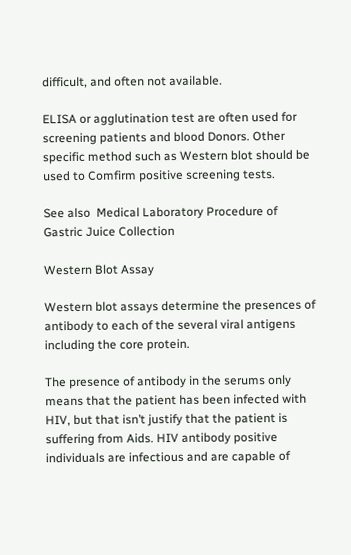difficult, and often not available.

ELISA or agglutination test are often used for screening patients and blood Donors. Other specific method such as Western blot should be used to Comfirm positive screening tests.

See also  Medical Laboratory Procedure of Gastric Juice Collection

Western Blot Assay

Western blot assays determine the presences of antibody to each of the several viral antigens including the core protein.

The presence of antibody in the serums only means that the patient has been infected with HIV, but that isn’t justify that the patient is suffering from Aids. HIV antibody positive individuals are infectious and are capable of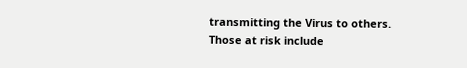transmitting the Virus to others. Those at risk include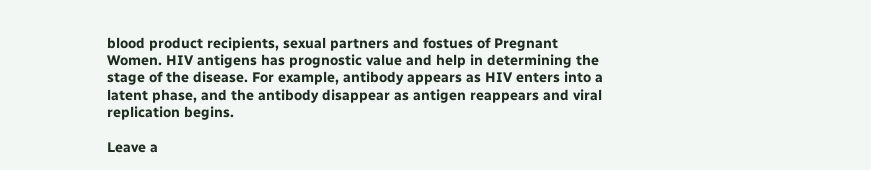blood product recipients, sexual partners and fostues of Pregnant Women. HIV antigens has prognostic value and help in determining the stage of the disease. For example, antibody appears as HIV enters into a latent phase, and the antibody disappear as antigen reappears and viral replication begins.

Leave a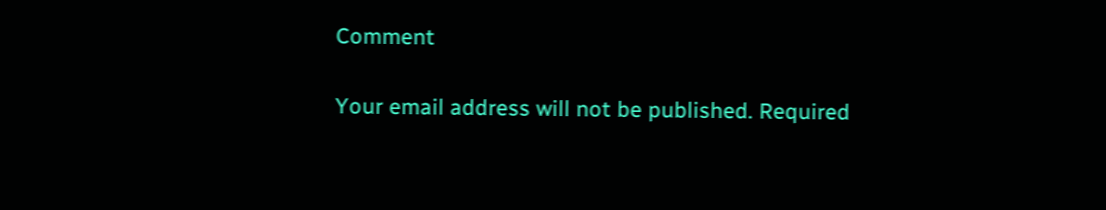Comment

Your email address will not be published. Required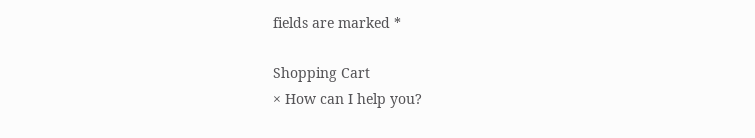fields are marked *

Shopping Cart
× How can I help you?